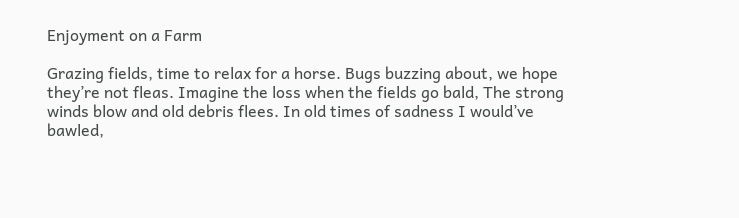Enjoyment on a Farm

Grazing fields, time to relax for a horse. Bugs buzzing about, we hope they’re not fleas. Imagine the loss when the fields go bald, The strong winds blow and old debris flees. In old times of sadness I would’ve bawled,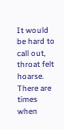It would be hard to call out, throat felt hoarse. There are times when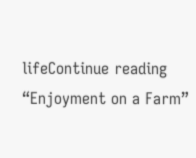lifeContinue reading “Enjoyment on a Farm”